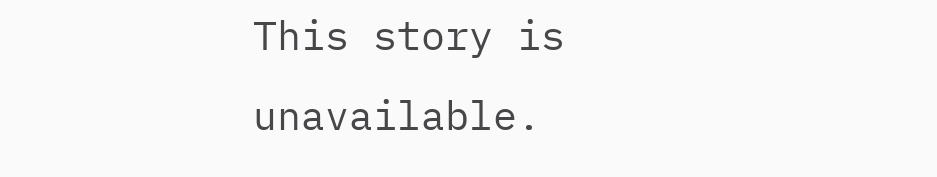This story is unavailable.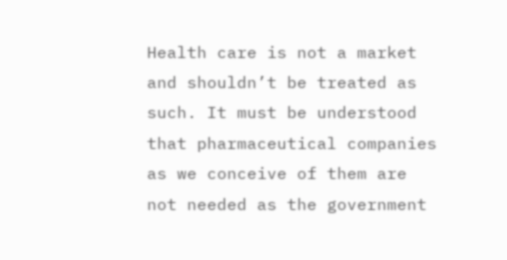Health care is not a market and shouldn’t be treated as such. It must be understood that pharmaceutical companies as we conceive of them are not needed as the government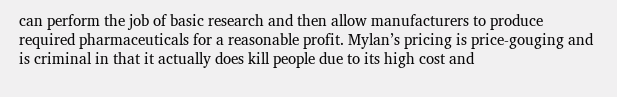can perform the job of basic research and then allow manufacturers to produce required pharmaceuticals for a reasonable profit. Mylan’s pricing is price-gouging and is criminal in that it actually does kill people due to its high cost and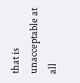that is unacceptable at all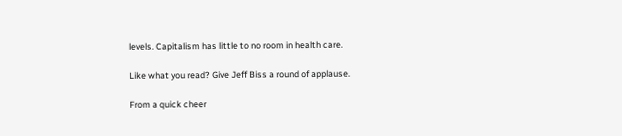levels. Capitalism has little to no room in health care.

Like what you read? Give Jeff Biss a round of applause.

From a quick cheer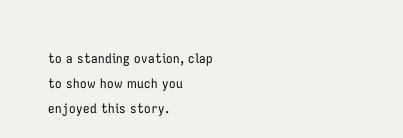to a standing ovation, clap to show how much you enjoyed this story.